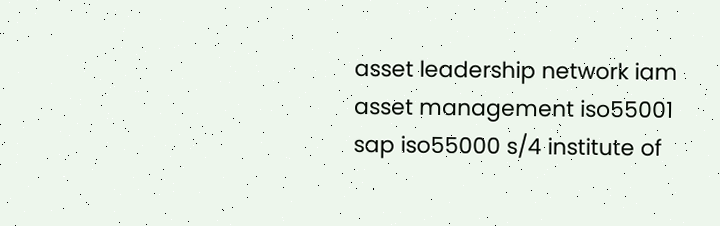asset leadership network iam asset management iso55001 sap iso55000 s/4 institute of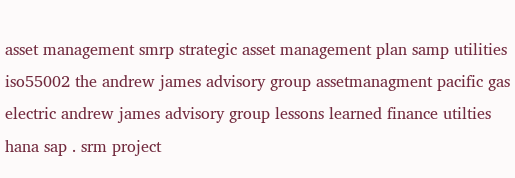asset management smrp strategic asset management plan samp utilities iso55002 the andrew james advisory group assetmanagment pacific gas electric andrew james advisory group lessons learned finance utilties hana sap . srm project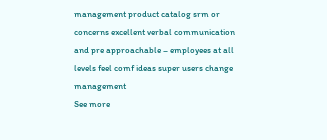management product catalog srm or concerns excellent verbal communication and pre approachable – employees at all levels feel comf ideas super users change management
See more